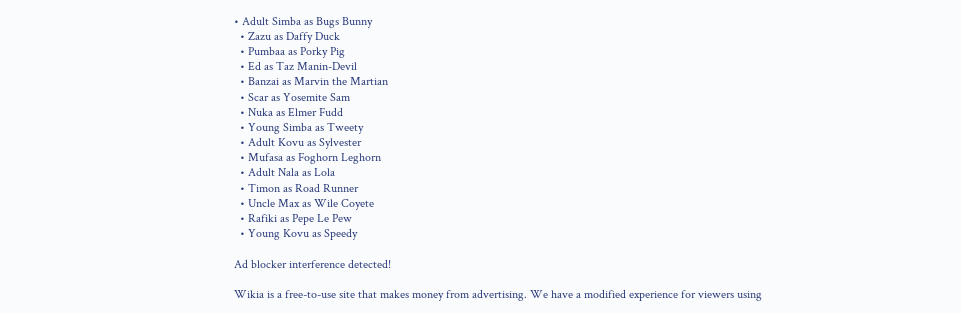• Adult Simba as Bugs Bunny
  • Zazu as Daffy Duck
  • Pumbaa as Porky Pig
  • Ed as Taz Manin-Devil
  • Banzai as Marvin the Martian
  • Scar as Yosemite Sam
  • Nuka as Elmer Fudd
  • Young Simba as Tweety
  • Adult Kovu as Sylvester
  • Mufasa as Foghorn Leghorn
  • Adult Nala as Lola
  • Timon as Road Runner
  • Uncle Max as Wile Coyete
  • Rafiki as Pepe Le Pew
  • Young Kovu as Speedy

Ad blocker interference detected!

Wikia is a free-to-use site that makes money from advertising. We have a modified experience for viewers using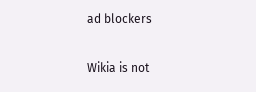ad blockers

Wikia is not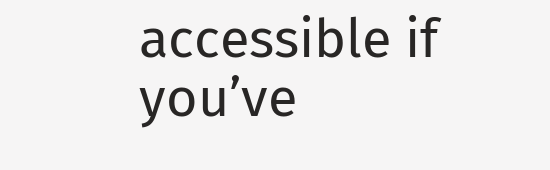accessible if you’ve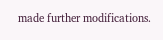made further modifications.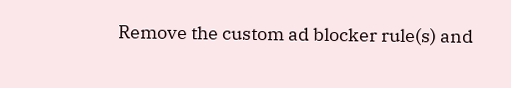Remove the custom ad blocker rule(s) and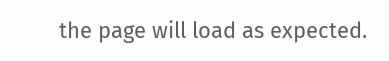the page will load as expected.